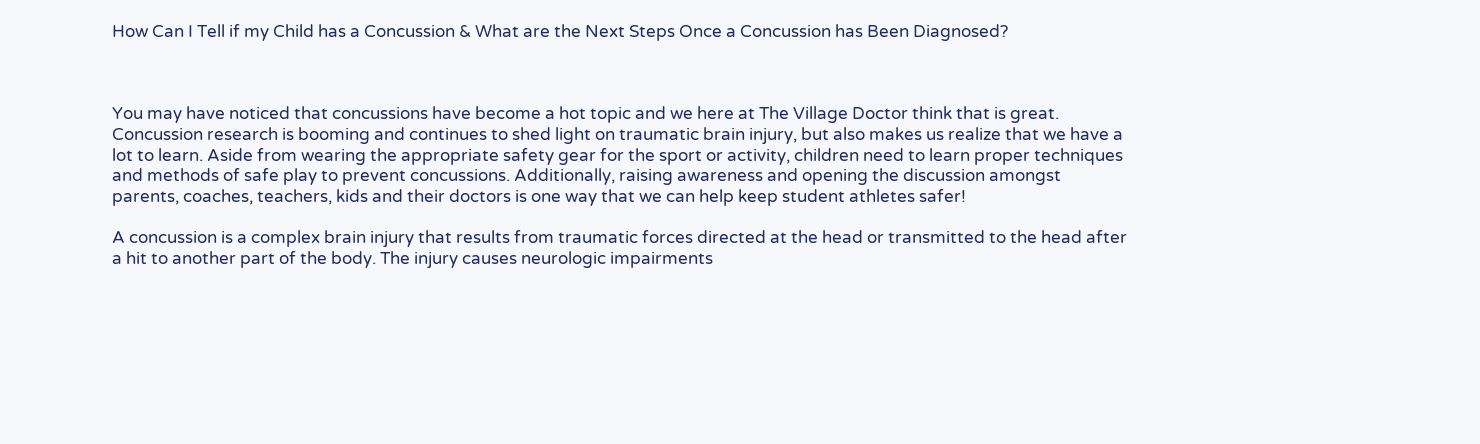How Can I Tell if my Child has a Concussion & What are the Next Steps Once a Concussion has Been Diagnosed?



You may have noticed that concussions have become a hot topic and we here at The Village Doctor think that is great. Concussion research is booming and continues to shed light on traumatic brain injury, but also makes us realize that we have a lot to learn. Aside from wearing the appropriate safety gear for the sport or activity, children need to learn proper techniques and methods of safe play to prevent concussions. Additionally, raising awareness and opening the discussion amongst parents, coaches, teachers, kids and their doctors is one way that we can help keep student athletes safer!

A concussion is a complex brain injury that results from traumatic forces directed at the head or transmitted to the head after a hit to another part of the body. The injury causes neurologic impairments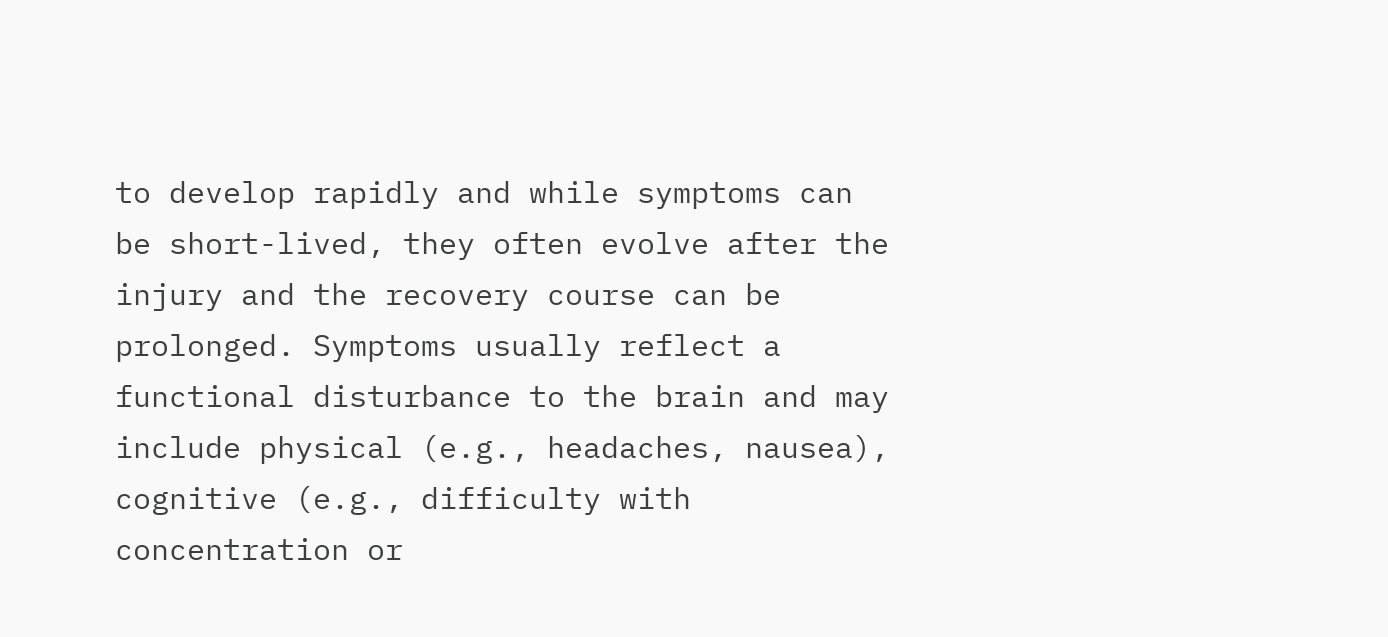to develop rapidly and while symptoms can be short-lived, they often evolve after the injury and the recovery course can be prolonged. Symptoms usually reflect a functional disturbance to the brain and may include physical (e.g., headaches, nausea), cognitive (e.g., difficulty with concentration or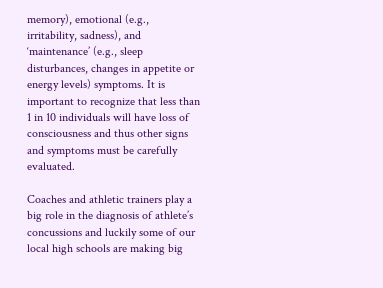memory), emotional (e.g., irritability, sadness), and ‘maintenance’ (e.g., sleep disturbances, changes in appetite or energy levels) symptoms. It is important to recognize that less than 1 in 10 individuals will have loss of consciousness and thus other signs and symptoms must be carefully evaluated.

Coaches and athletic trainers play a big role in the diagnosis of athlete’s concussions and luckily some of our local high schools are making big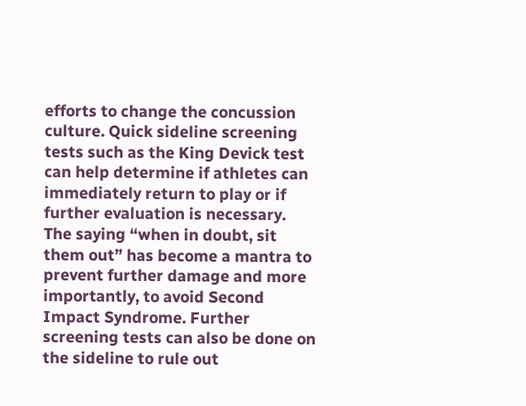efforts to change the concussion culture. Quick sideline screening tests such as the King Devick test can help determine if athletes can immediately return to play or if further evaluation is necessary.  The saying “when in doubt, sit them out” has become a mantra to prevent further damage and more importantly, to avoid Second Impact Syndrome. Further screening tests can also be done on the sideline to rule out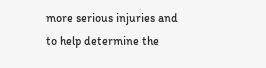more serious injuries and to help determine the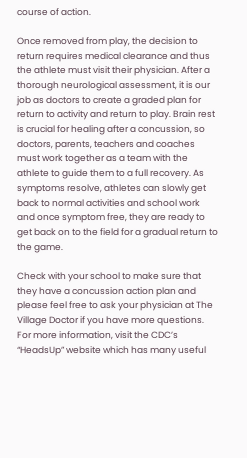course of action.

Once removed from play, the decision to return requires medical clearance and thus the athlete must visit their physician. After a thorough neurological assessment, it is our job as doctors to create a graded plan for return to activity and return to play. Brain rest is crucial for healing after a concussion, so doctors, parents, teachers and coaches must work together as a team with the athlete to guide them to a full recovery. As symptoms resolve, athletes can slowly get back to normal activities and school work and once symptom free, they are ready to get back on to the field for a gradual return to the game.

Check with your school to make sure that they have a concussion action plan and please feel free to ask your physician at The Village Doctor if you have more questions.  For more information, visit the CDC’s “HeadsUp” website which has many useful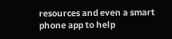resources and even a smart phone app to help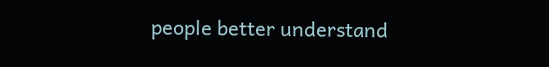people better understand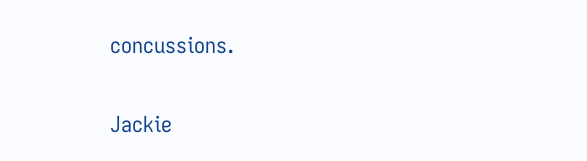concussions.

Jackie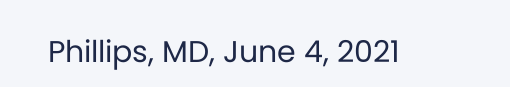Phillips, MD, June 4, 2021